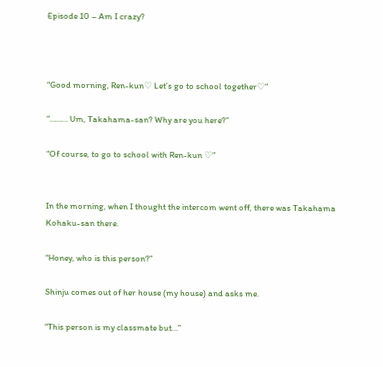Episode 10 – Am I crazy?



“Good morning, Ren-kun♡ Let’s go to school together♡”

“……… Um, Takahama-san? Why are you here?”

“Of course, to go to school with Ren-kun ♡”


In the morning, when I thought the intercom went off, there was Takahama Kohaku-san there.

“Honey, who is this person?”

Shinju comes out of her house (my house) and asks me.

“This person is my classmate but…”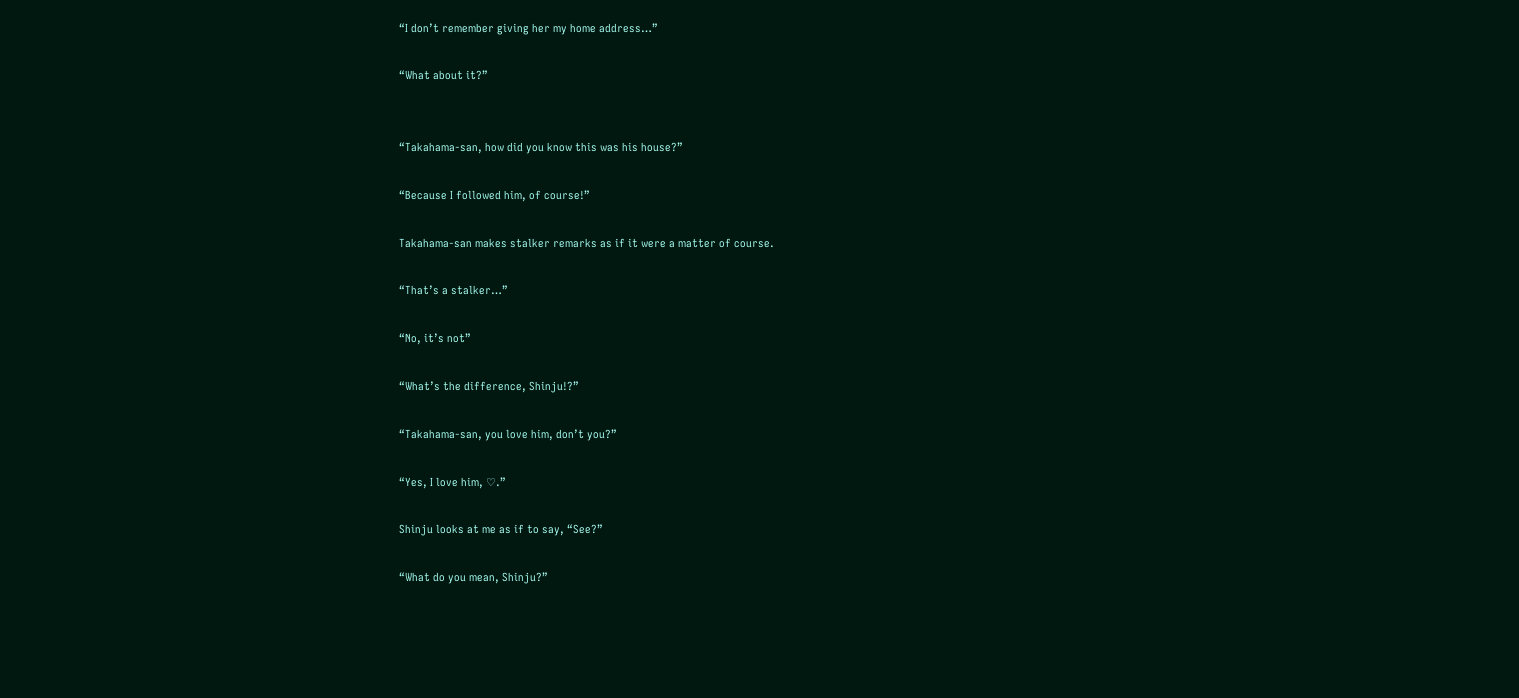“I don’t remember giving her my home address…”

“What about it?”


“Takahama-san, how did you know this was his house?”

“Because I followed him, of course!”

Takahama-san makes stalker remarks as if it were a matter of course.

“That’s a stalker…”

“No, it’s not”

“What’s the difference, Shinju!?”

“Takahama-san, you love him, don’t you?”

“Yes, I love him, ♡.”

Shinju looks at me as if to say, “See?”

“What do you mean, Shinju?”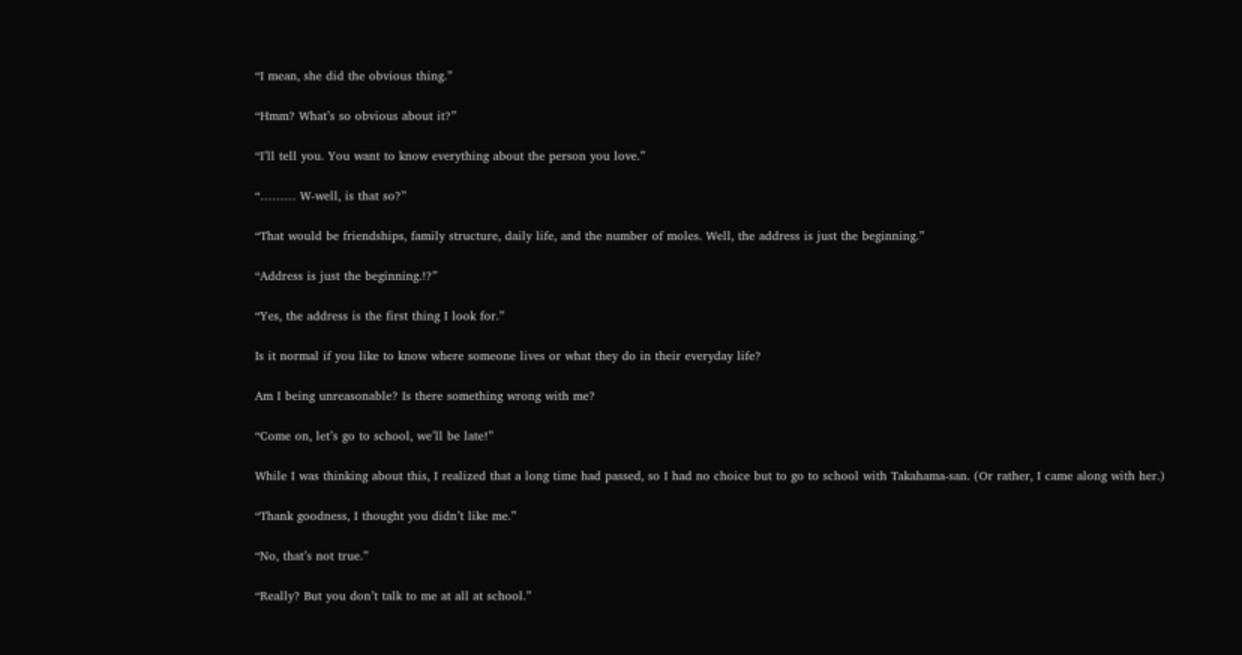“I mean, she did the obvious thing.”

“Hmm? What’s so obvious about it?”

“I’ll tell you. You want to know everything about the person you love.”

“……… W-well, is that so?”

“That would be friendships, family structure, daily life, and the number of moles. Well, the address is just the beginning.”

“Address is just the beginning.!?”

“Yes, the address is the first thing I look for.”

Is it normal if you like to know where someone lives or what they do in their everyday life?

Am I being unreasonable? Is there something wrong with me?

“Come on, let’s go to school, we’ll be late!”

While I was thinking about this, I realized that a long time had passed, so I had no choice but to go to school with Takahama-san. (Or rather, I came along with her.)

“Thank goodness, I thought you didn’t like me.”

“No, that’s not true.”

“Really? But you don’t talk to me at all at school.”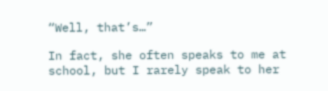“Well, that’s…”

In fact, she often speaks to me at school, but I rarely speak to her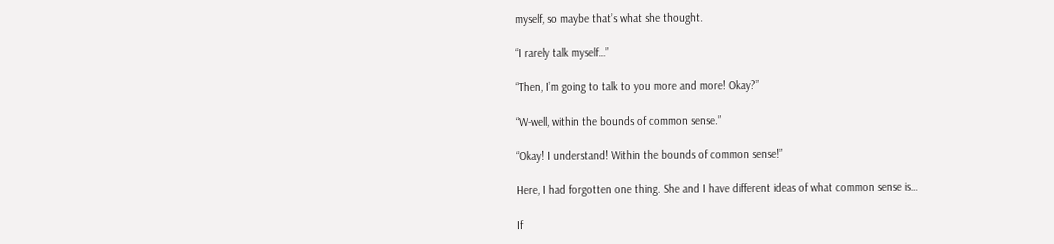myself, so maybe that’s what she thought.

“I rarely talk myself…”

“Then, I’m going to talk to you more and more! Okay?”

“W-well, within the bounds of common sense.”

“Okay! I understand! Within the bounds of common sense!”

Here, I had forgotten one thing. She and I have different ideas of what common sense is…

If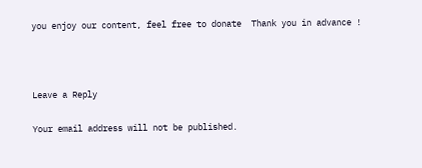you enjoy our content, feel free to donate  Thank you in advance !



Leave a Reply

Your email address will not be published.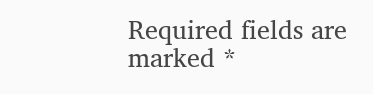Required fields are marked *